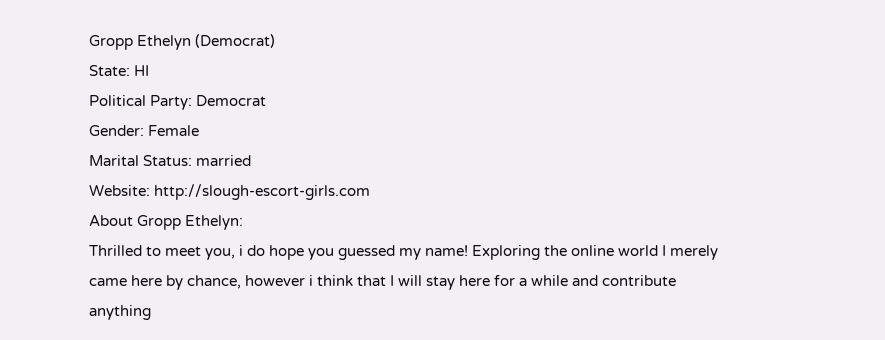Gropp Ethelyn (Democrat)
State: HI
Political Party: Democrat
Gender: Female
Marital Status: married
Website: http://slough-escort-girls.com
About Gropp Ethelyn:
Thrilled to meet you, i do hope you guessed my name! Exploring the online world I merely came here by chance, however i think that I will stay here for a while and contribute anything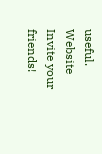useful. Website
Invite your friends!